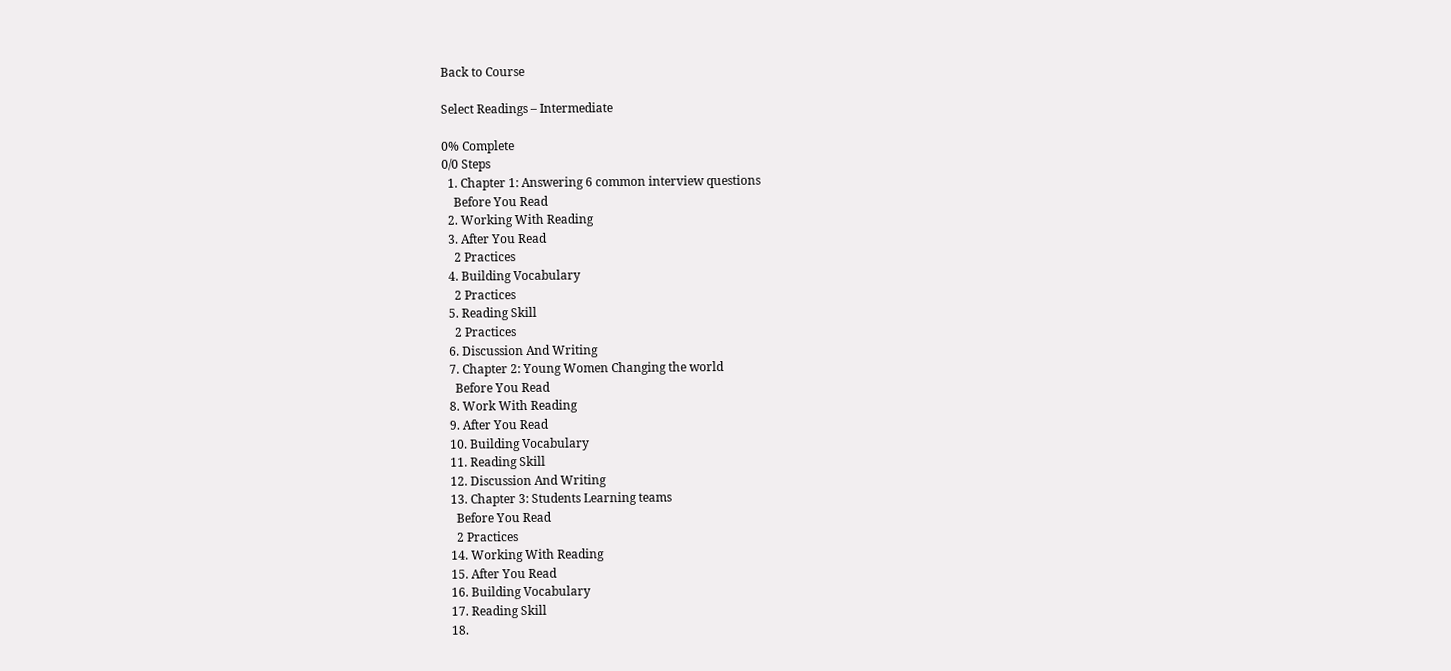Back to Course

Select Readings – Intermediate

0% Complete
0/0 Steps
  1. Chapter 1: Answering 6 common interview questions
    Before You Read
  2. Working With Reading
  3. After You Read
    2 Practices
  4. Building Vocabulary
    2 Practices
  5. Reading Skill
    2 Practices
  6. Discussion And Writing
  7. Chapter 2: Young Women Changing the world
    Before You Read
  8. Work With Reading
  9. After You Read
  10. Building Vocabulary
  11. Reading Skill
  12. Discussion And Writing
  13. Chapter 3: Students Learning teams
    Before You Read
    2 Practices
  14. Working With Reading
  15. After You Read
  16. Building Vocabulary
  17. Reading Skill
  18.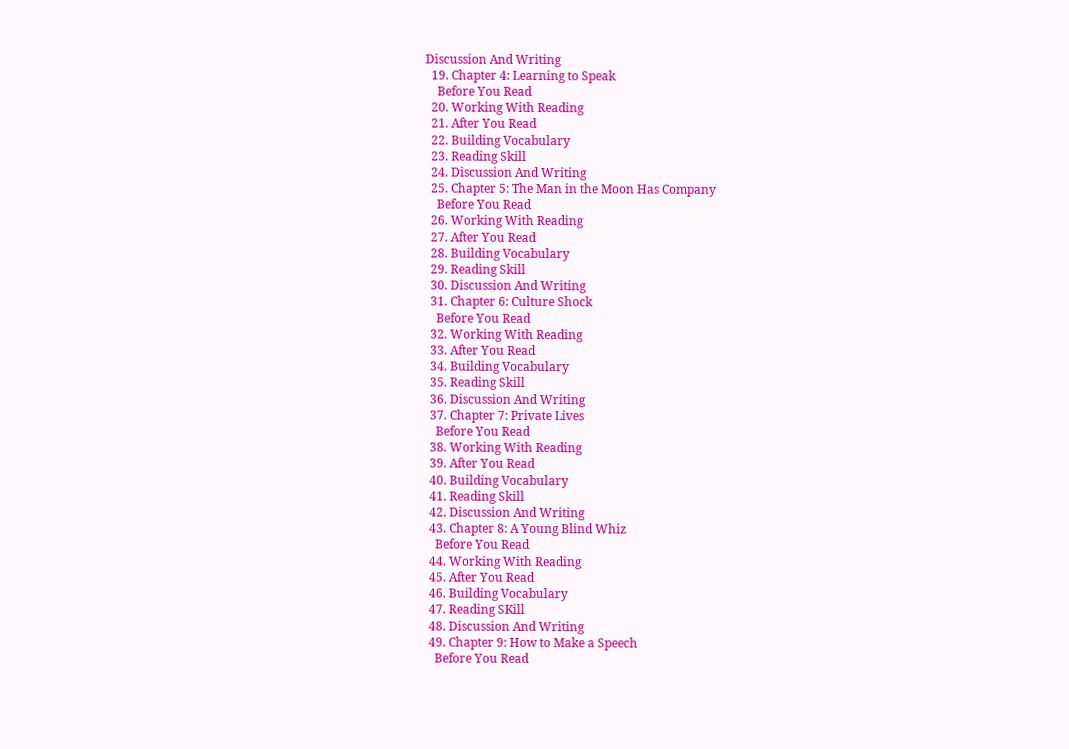Discussion And Writing
  19. Chapter 4: Learning to Speak
    Before You Read
  20. Working With Reading
  21. After You Read
  22. Building Vocabulary
  23. Reading Skill
  24. Discussion And Writing
  25. Chapter 5: The Man in the Moon Has Company
    Before You Read
  26. Working With Reading
  27. After You Read
  28. Building Vocabulary
  29. Reading Skill
  30. Discussion And Writing
  31. Chapter 6: Culture Shock
    Before You Read
  32. Working With Reading
  33. After You Read
  34. Building Vocabulary
  35. Reading Skill
  36. Discussion And Writing
  37. Chapter 7: Private Lives
    Before You Read
  38. Working With Reading
  39. After You Read
  40. Building Vocabulary
  41. Reading Skill
  42. Discussion And Writing
  43. Chapter 8: A Young Blind Whiz
    Before You Read
  44. Working With Reading
  45. After You Read
  46. Building Vocabulary
  47. Reading SKill
  48. Discussion And Writing
  49. Chapter 9: How to Make a Speech
    Before You Read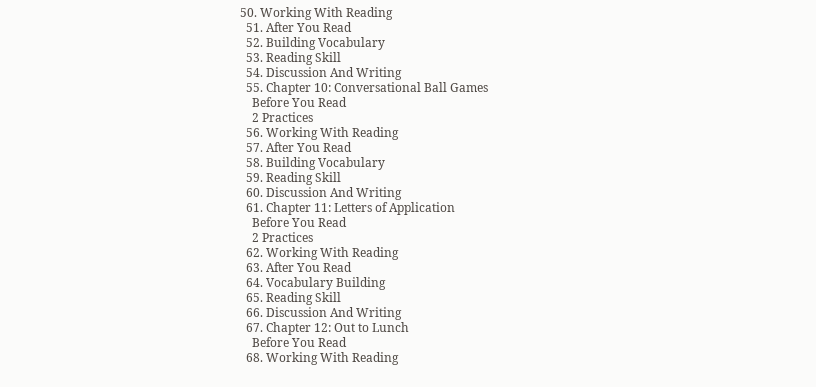50. Working With Reading
  51. After You Read
  52. Building Vocabulary
  53. Reading Skill
  54. Discussion And Writing
  55. Chapter 10: Conversational Ball Games
    Before You Read
    2 Practices
  56. Working With Reading
  57. After You Read
  58. Building Vocabulary
  59. Reading Skill
  60. Discussion And Writing
  61. Chapter 11: Letters of Application
    Before You Read
    2 Practices
  62. Working With Reading
  63. After You Read
  64. Vocabulary Building
  65. Reading Skill
  66. Discussion And Writing
  67. Chapter 12: Out to Lunch
    Before You Read
  68. Working With Reading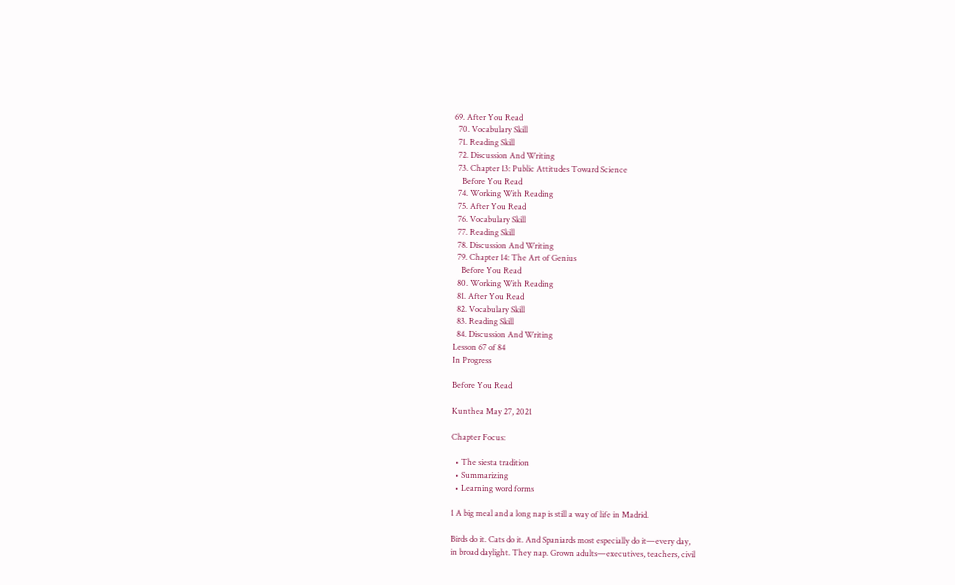69. After You Read
  70. Vocabulary Skill
  71. Reading Skill
  72. Discussion And Writing
  73. Chapter 13: Public Attitudes Toward Science
    Before You Read
  74. Working With Reading
  75. After You Read
  76. Vocabulary Skill
  77. Reading Skill
  78. Discussion And Writing
  79. Chapter 14: The Art of Genius
    Before You Read
  80. Working With Reading
  81. After You Read
  82. Vocabulary Skill
  83. Reading Skill
  84. Discussion And Writing
Lesson 67 of 84
In Progress

Before You Read

Kunthea May 27, 2021

Chapter Focus:

  • The siesta tradition
  • Summarizing
  • Learning word forms

1 A big meal and a long nap is still a way of life in Madrid.

Birds do it. Cats do it. And Spaniards most especially do it—every day,
in broad daylight. They nap. Grown adults—executives, teachers, civil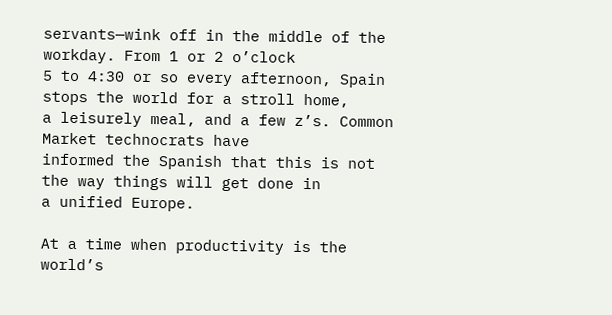servants—wink off in the middle of the workday. From 1 or 2 o’clock
5 to 4:30 or so every afternoon, Spain stops the world for a stroll home,
a leisurely meal, and a few z’s. Common Market technocrats have
informed the Spanish that this is not the way things will get done in
a unified Europe.

At a time when productivity is the world’s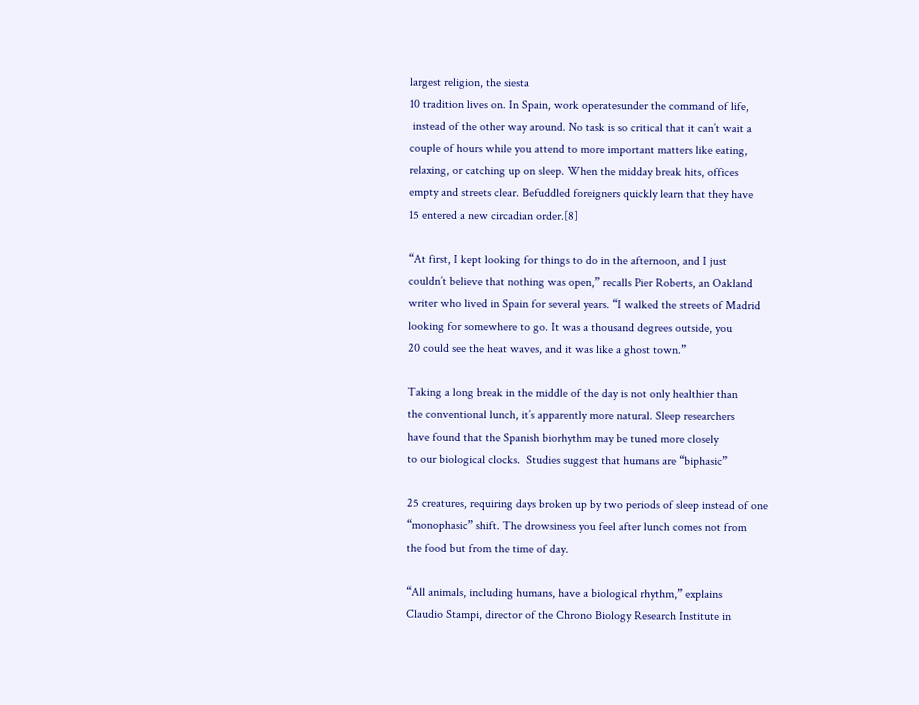largest religion, the siesta
10 tradition lives on. In Spain, work operatesunder the command of life,
 instead of the other way around. No task is so critical that it can’t wait a
couple of hours while you attend to more important matters like eating,
relaxing, or catching up on sleep. When the midday break hits, offices
empty and streets clear. Befuddled foreigners quickly learn that they have
15 entered a new circadian order.[8]

“At first, I kept looking for things to do in the afternoon, and I just
couldn’t believe that nothing was open,” recalls Pier Roberts, an Oakland
writer who lived in Spain for several years. “I walked the streets of Madrid
looking for somewhere to go. It was a thousand degrees outside, you
20 could see the heat waves, and it was like a ghost town.”

Taking a long break in the middle of the day is not only healthier than
the conventional lunch, it’s apparently more natural. Sleep researchers
have found that the Spanish biorhythm may be tuned more closely
to our biological clocks.  Studies suggest that humans are “biphasic”

25 creatures, requiring days broken up by two periods of sleep instead of one
“monophasic” shift. The drowsiness you feel after lunch comes not from
the food but from the time of day.

“All animals, including humans, have a biological rhythm,” explains
Claudio Stampi, director of the Chrono Biology Research Institute in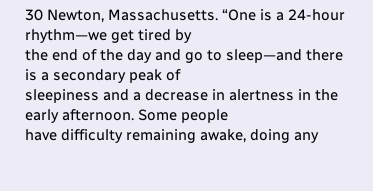30 Newton, Massachusetts. “One is a 24-hour rhythm—we get tired by
the end of the day and go to sleep—and there is a secondary peak of
sleepiness and a decrease in alertness in the early afternoon. Some people
have difficulty remaining awake, doing any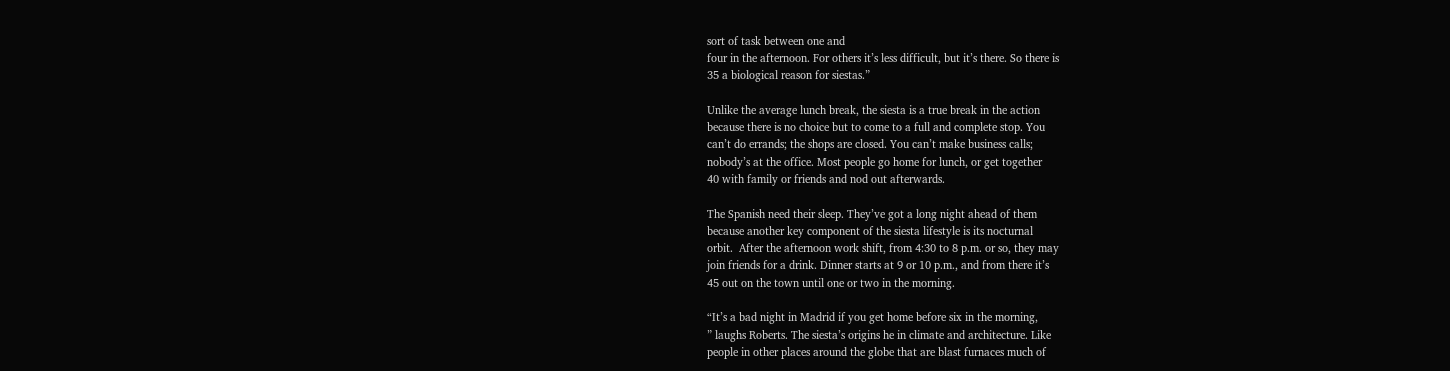sort of task between one and
four in the afternoon. For others it’s less difficult, but it’s there. So there is
35 a biological reason for siestas.”

Unlike the average lunch break, the siesta is a true break in the action
because there is no choice but to come to a full and complete stop. You
can’t do errands; the shops are closed. You can’t make business calls;
nobody’s at the office. Most people go home for lunch, or get together
40 with family or friends and nod out afterwards.

The Spanish need their sleep. They’ve got a long night ahead of them
because another key component of the siesta lifestyle is its nocturnal
orbit.  After the afternoon work shift, from 4:30 to 8 p.m. or so, they may
join friends for a drink. Dinner starts at 9 or 10 p.m., and from there it’s
45 out on the town until one or two in the morning.

“It’s a bad night in Madrid if you get home before six in the morning,
” laughs Roberts. The siesta’s origins he in climate and architecture. Like
people in other places around the globe that are blast furnaces much of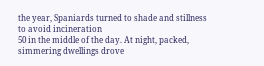the year, Spaniards turned to shade and stillness to avoid incineration
50 in the middle of the day. At night, packed, simmering dwellings drove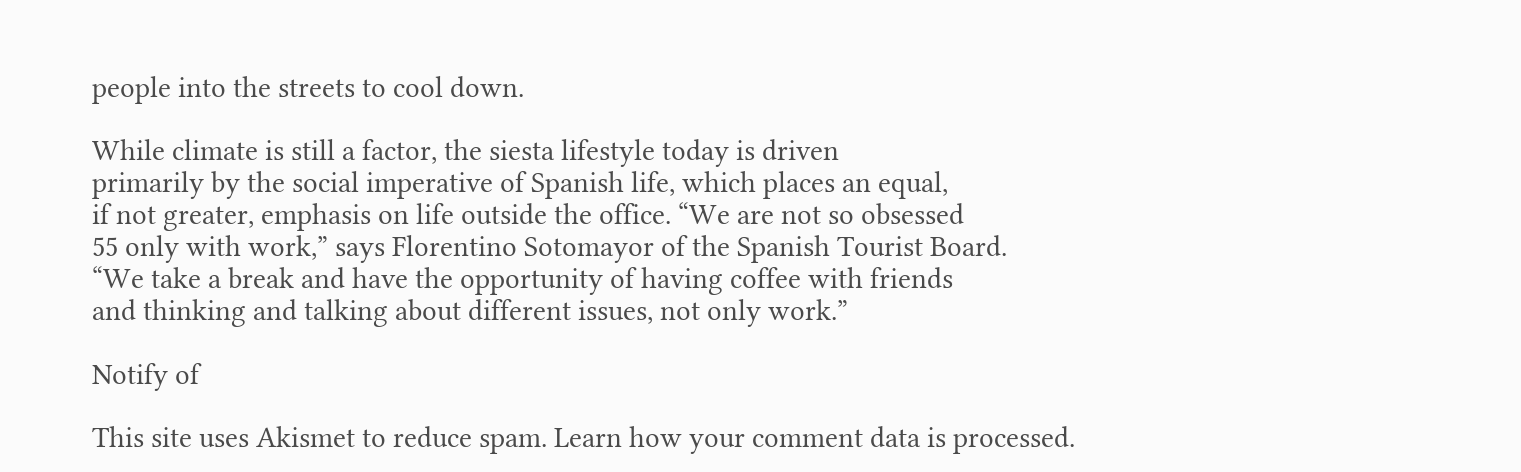people into the streets to cool down.

While climate is still a factor, the siesta lifestyle today is driven
primarily by the social imperative of Spanish life, which places an equal,
if not greater, emphasis on life outside the office. “We are not so obsessed
55 only with work,” says Florentino Sotomayor of the Spanish Tourist Board.
“We take a break and have the opportunity of having coffee with friends
and thinking and talking about different issues, not only work.”

Notify of

This site uses Akismet to reduce spam. Learn how your comment data is processed.